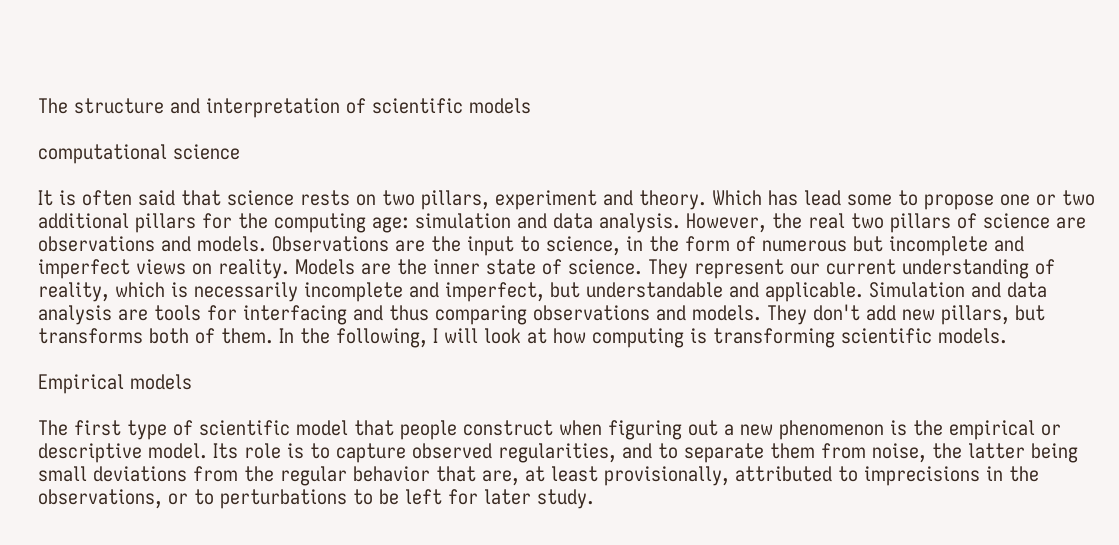The structure and interpretation of scientific models

computational science

It is often said that science rests on two pillars, experiment and theory. Which has lead some to propose one or two additional pillars for the computing age: simulation and data analysis. However, the real two pillars of science are observations and models. Observations are the input to science, in the form of numerous but incomplete and imperfect views on reality. Models are the inner state of science. They represent our current understanding of reality, which is necessarily incomplete and imperfect, but understandable and applicable. Simulation and data analysis are tools for interfacing and thus comparing observations and models. They don't add new pillars, but transforms both of them. In the following, I will look at how computing is transforming scientific models.

Empirical models

The first type of scientific model that people construct when figuring out a new phenomenon is the empirical or descriptive model. Its role is to capture observed regularities, and to separate them from noise, the latter being small deviations from the regular behavior that are, at least provisionally, attributed to imprecisions in the observations, or to perturbations to be left for later study.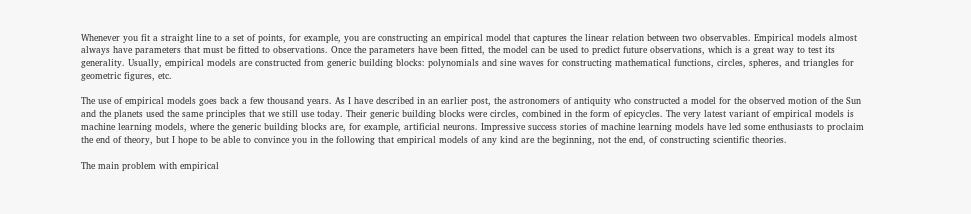Whenever you fit a straight line to a set of points, for example, you are constructing an empirical model that captures the linear relation between two observables. Empirical models almost always have parameters that must be fitted to observations. Once the parameters have been fitted, the model can be used to predict future observations, which is a great way to test its generality. Usually, empirical models are constructed from generic building blocks: polynomials and sine waves for constructing mathematical functions, circles, spheres, and triangles for geometric figures, etc.

The use of empirical models goes back a few thousand years. As I have described in an earlier post, the astronomers of antiquity who constructed a model for the observed motion of the Sun and the planets used the same principles that we still use today. Their generic building blocks were circles, combined in the form of epicycles. The very latest variant of empirical models is machine learning models, where the generic building blocks are, for example, artificial neurons. Impressive success stories of machine learning models have led some enthusiasts to proclaim the end of theory, but I hope to be able to convince you in the following that empirical models of any kind are the beginning, not the end, of constructing scientific theories.

The main problem with empirical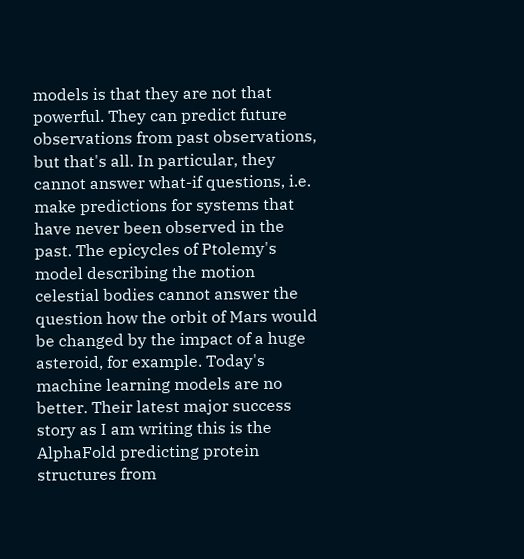models is that they are not that powerful. They can predict future observations from past observations, but that's all. In particular, they cannot answer what-if questions, i.e. make predictions for systems that have never been observed in the past. The epicycles of Ptolemy's model describing the motion celestial bodies cannot answer the question how the orbit of Mars would be changed by the impact of a huge asteroid, for example. Today's machine learning models are no better. Their latest major success story as I am writing this is the AlphaFold predicting protein structures from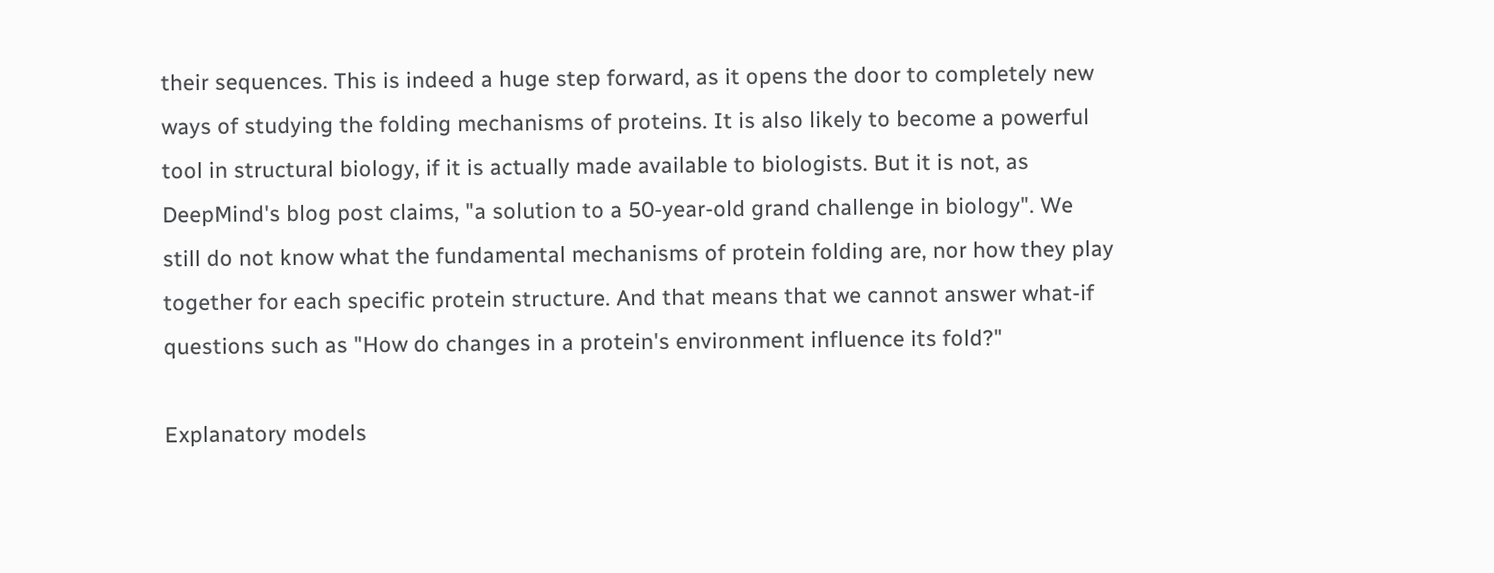their sequences. This is indeed a huge step forward, as it opens the door to completely new ways of studying the folding mechanisms of proteins. It is also likely to become a powerful tool in structural biology, if it is actually made available to biologists. But it is not, as DeepMind's blog post claims, "a solution to a 50-year-old grand challenge in biology". We still do not know what the fundamental mechanisms of protein folding are, nor how they play together for each specific protein structure. And that means that we cannot answer what-if questions such as "How do changes in a protein's environment influence its fold?"

Explanatory models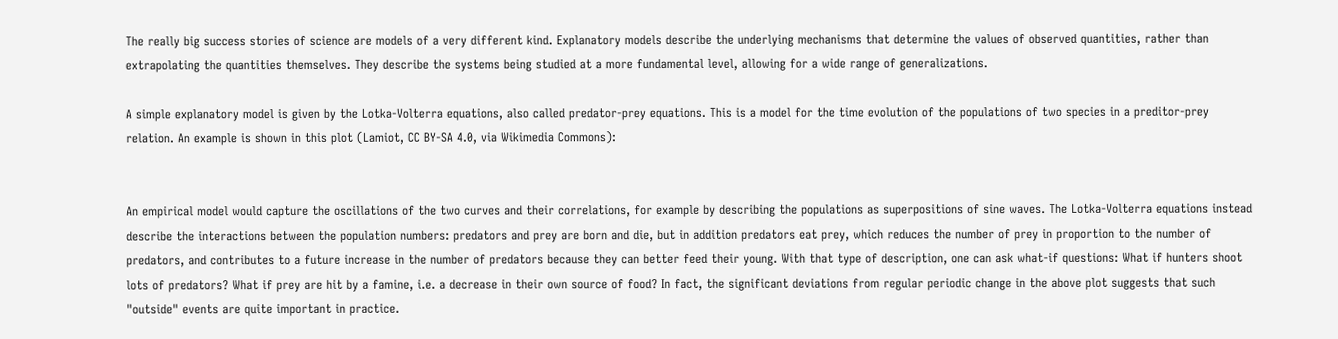The really big success stories of science are models of a very different kind. Explanatory models describe the underlying mechanisms that determine the values of observed quantities, rather than extrapolating the quantities themselves. They describe the systems being studied at a more fundamental level, allowing for a wide range of generalizations.

A simple explanatory model is given by the Lotka-Volterra equations, also called predator-prey equations. This is a model for the time evolution of the populations of two species in a preditor-prey relation. An example is shown in this plot (Lamiot, CC BY-SA 4.0, via Wikimedia Commons):


An empirical model would capture the oscillations of the two curves and their correlations, for example by describing the populations as superpositions of sine waves. The Lotka-Volterra equations instead describe the interactions between the population numbers: predators and prey are born and die, but in addition predators eat prey, which reduces the number of prey in proportion to the number of predators, and contributes to a future increase in the number of predators because they can better feed their young. With that type of description, one can ask what-if questions: What if hunters shoot lots of predators? What if prey are hit by a famine, i.e. a decrease in their own source of food? In fact, the significant deviations from regular periodic change in the above plot suggests that such "outside" events are quite important in practice.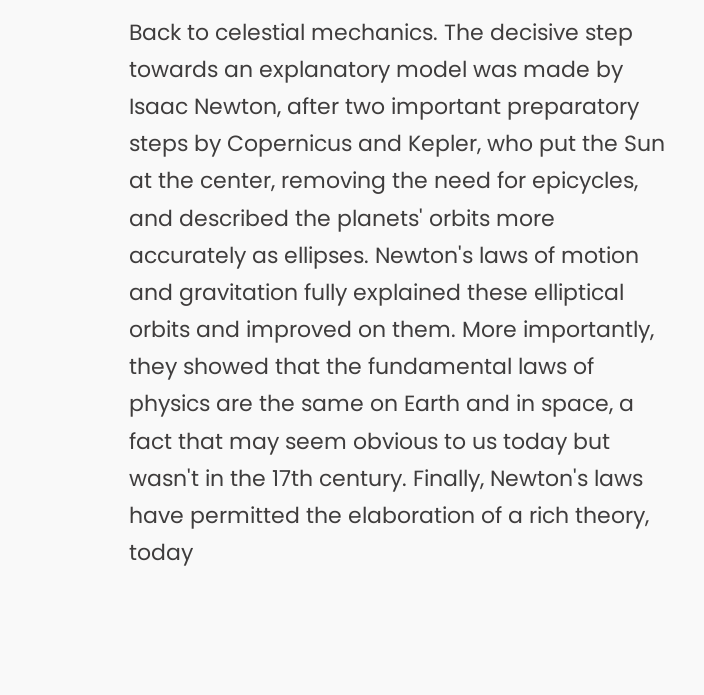Back to celestial mechanics. The decisive step towards an explanatory model was made by Isaac Newton, after two important preparatory steps by Copernicus and Kepler, who put the Sun at the center, removing the need for epicycles, and described the planets' orbits more accurately as ellipses. Newton's laws of motion and gravitation fully explained these elliptical orbits and improved on them. More importantly, they showed that the fundamental laws of physics are the same on Earth and in space, a fact that may seem obvious to us today but wasn't in the 17th century. Finally, Newton's laws have permitted the elaboration of a rich theory, today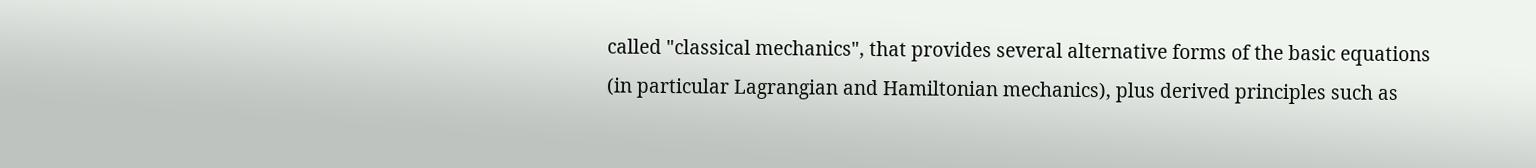called "classical mechanics", that provides several alternative forms of the basic equations (in particular Lagrangian and Hamiltonian mechanics), plus derived principles such as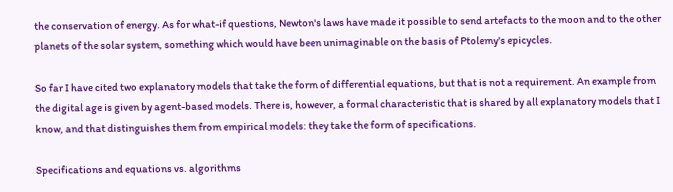the conservation of energy. As for what-if questions, Newton's laws have made it possible to send artefacts to the moon and to the other planets of the solar system, something which would have been unimaginable on the basis of Ptolemy's epicycles.

So far I have cited two explanatory models that take the form of differential equations, but that is not a requirement. An example from the digital age is given by agent-based models. There is, however, a formal characteristic that is shared by all explanatory models that I know, and that distinguishes them from empirical models: they take the form of specifications.

Specifications and equations vs. algorithms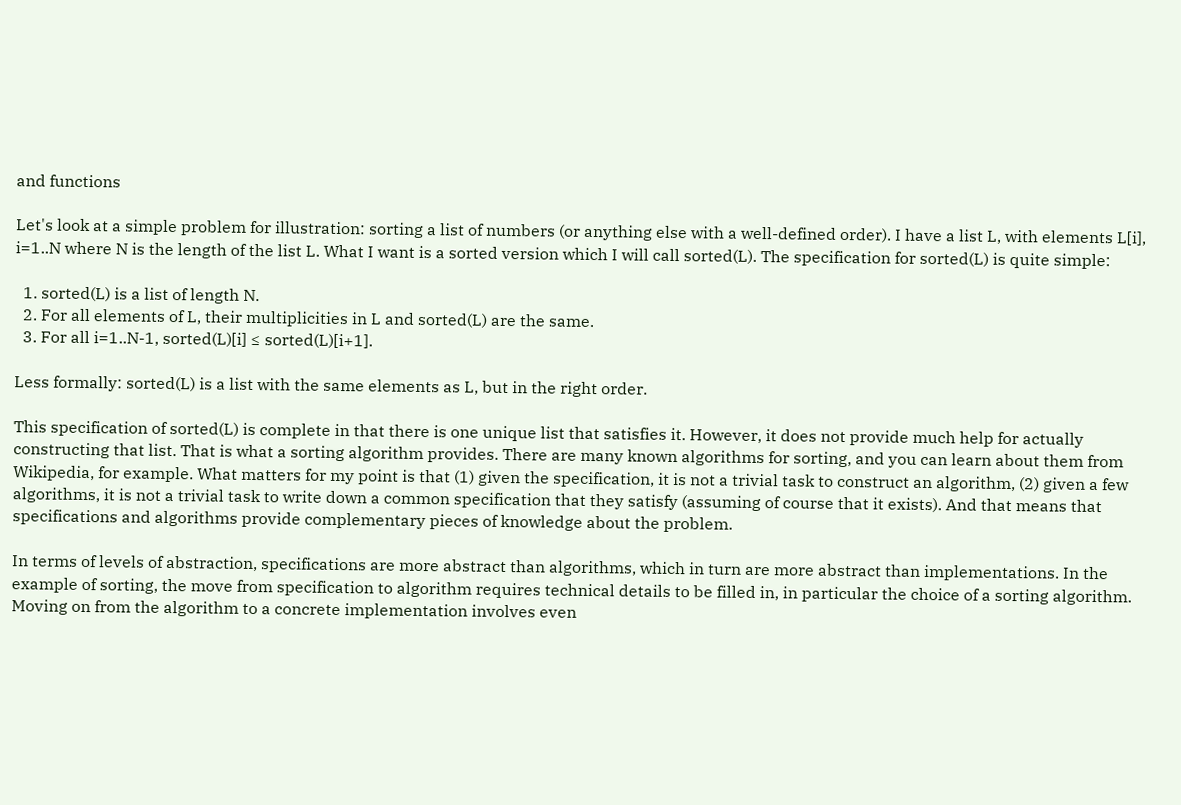and functions

Let's look at a simple problem for illustration: sorting a list of numbers (or anything else with a well-defined order). I have a list L, with elements L[i], i=1..N where N is the length of the list L. What I want is a sorted version which I will call sorted(L). The specification for sorted(L) is quite simple:

  1. sorted(L) is a list of length N.
  2. For all elements of L, their multiplicities in L and sorted(L) are the same.
  3. For all i=1..N-1, sorted(L)[i] ≤ sorted(L)[i+1].

Less formally: sorted(L) is a list with the same elements as L, but in the right order.

This specification of sorted(L) is complete in that there is one unique list that satisfies it. However, it does not provide much help for actually constructing that list. That is what a sorting algorithm provides. There are many known algorithms for sorting, and you can learn about them from Wikipedia, for example. What matters for my point is that (1) given the specification, it is not a trivial task to construct an algorithm, (2) given a few algorithms, it is not a trivial task to write down a common specification that they satisfy (assuming of course that it exists). And that means that specifications and algorithms provide complementary pieces of knowledge about the problem.

In terms of levels of abstraction, specifications are more abstract than algorithms, which in turn are more abstract than implementations. In the example of sorting, the move from specification to algorithm requires technical details to be filled in, in particular the choice of a sorting algorithm. Moving on from the algorithm to a concrete implementation involves even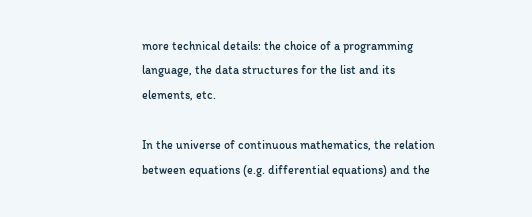more technical details: the choice of a programming language, the data structures for the list and its elements, etc.

In the universe of continuous mathematics, the relation between equations (e.g. differential equations) and the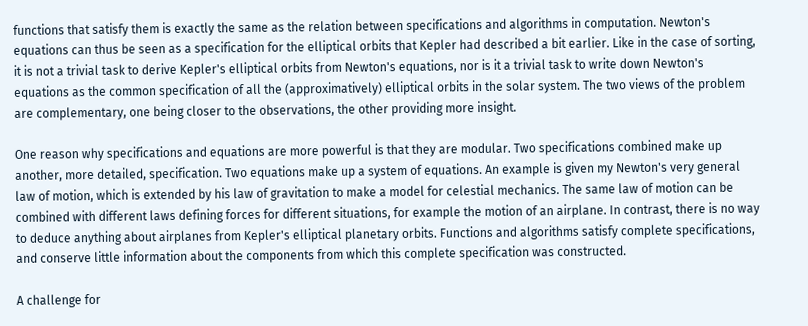functions that satisfy them is exactly the same as the relation between specifications and algorithms in computation. Newton's equations can thus be seen as a specification for the elliptical orbits that Kepler had described a bit earlier. Like in the case of sorting, it is not a trivial task to derive Kepler's elliptical orbits from Newton's equations, nor is it a trivial task to write down Newton's equations as the common specification of all the (approximatively) elliptical orbits in the solar system. The two views of the problem are complementary, one being closer to the observations, the other providing more insight.

One reason why specifications and equations are more powerful is that they are modular. Two specifications combined make up another, more detailed, specification. Two equations make up a system of equations. An example is given my Newton's very general law of motion, which is extended by his law of gravitation to make a model for celestial mechanics. The same law of motion can be combined with different laws defining forces for different situations, for example the motion of an airplane. In contrast, there is no way to deduce anything about airplanes from Kepler's elliptical planetary orbits. Functions and algorithms satisfy complete specifications, and conserve little information about the components from which this complete specification was constructed.

A challenge for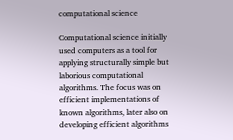computational science

Computational science initially used computers as a tool for applying structurally simple but laborious computational algorithms. The focus was on efficient implementations of known algorithms, later also on developing efficient algorithms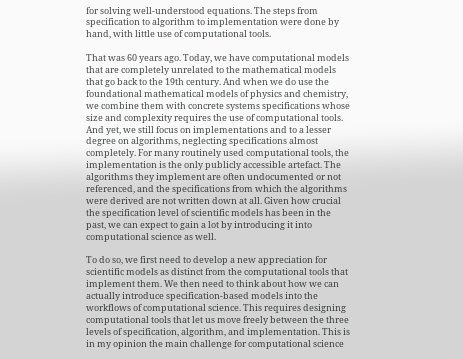for solving well-understood equations. The steps from specification to algorithm to implementation were done by hand, with little use of computational tools.

That was 60 years ago. Today, we have computational models that are completely unrelated to the mathematical models that go back to the 19th century. And when we do use the foundational mathematical models of physics and chemistry, we combine them with concrete systems specifications whose size and complexity requires the use of computational tools. And yet, we still focus on implementations and to a lesser degree on algorithms, neglecting specifications almost completely. For many routinely used computational tools, the implementation is the only publicly accessible artefact. The algorithms they implement are often undocumented or not referenced, and the specifications from which the algorithms were derived are not written down at all. Given how crucial the specification level of scientific models has been in the past, we can expect to gain a lot by introducing it into computational science as well.

To do so, we first need to develop a new appreciation for scientific models as distinct from the computational tools that implement them. We then need to think about how we can actually introduce specification-based models into the workflows of computational science. This requires designing computational tools that let us move freely between the three levels of specification, algorithm, and implementation. This is in my opinion the main challenge for computational science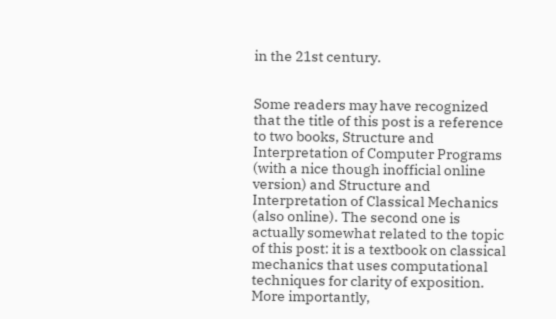in the 21st century.


Some readers may have recognized that the title of this post is a reference to two books, Structure and Interpretation of Computer Programs (with a nice though inofficial online version) and Structure and Interpretation of Classical Mechanics (also online). The second one is actually somewhat related to the topic of this post: it is a textbook on classical mechanics that uses computational techniques for clarity of exposition. More importantly,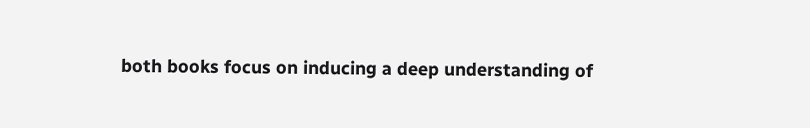both books focus on inducing a deep understanding of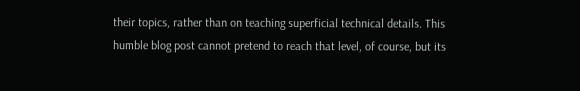their topics, rather than on teaching superficial technical details. This humble blog post cannot pretend to reach that level, of course, but its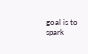goal is to spark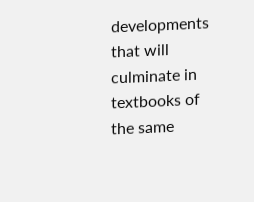developments that will culminate in textbooks of the same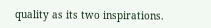quality as its two inspirations.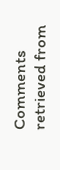Comments retrieved from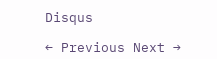Disqus

← Previous Next →